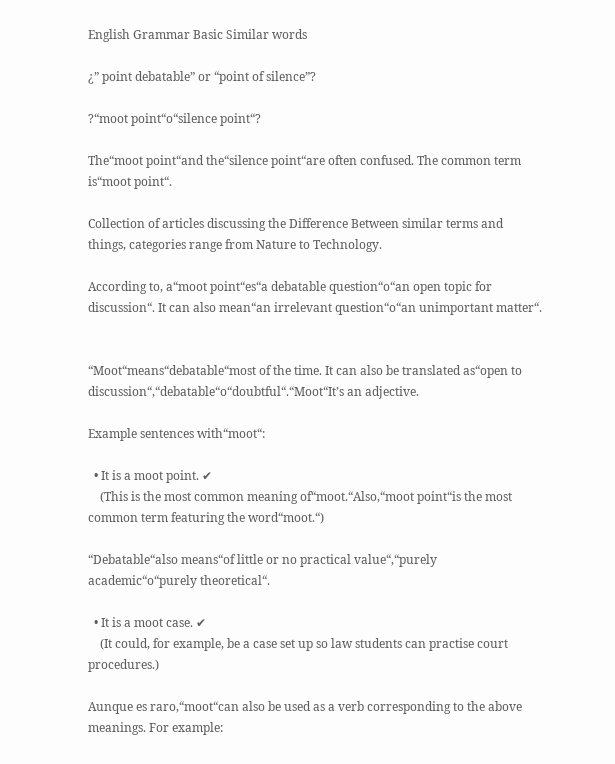English Grammar Basic Similar words

¿” point debatable” or “point of silence”?

?“moot point“o“silence point“?

The“moot point“and the“silence point“are often confused. The common term is“moot point“.

Collection of articles discussing the Difference Between similar terms and things, categories range from Nature to Technology.

According to, a“moot point“es“a debatable question“o“an open topic for discussion“. It can also mean“an irrelevant question“o“an unimportant matter“.


“Moot“means“debatable“most of the time. It can also be translated as“open to discussion“,“debatable“o“doubtful“.“Moot“It’s an adjective.

Example sentences with“moot“:

  • It is a moot point. ✔
    (This is the most common meaning of“moot.“Also,“moot point“is the most common term featuring the word“moot.“)

“Debatable“also means“of little or no practical value“,“purely academic“o“purely theoretical“.

  • It is a moot case. ✔
    (It could, for example, be a case set up so law students can practise court procedures.)

Aunque es raro,“moot“can also be used as a verb corresponding to the above meanings. For example: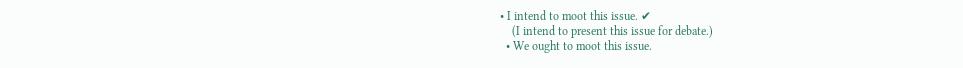• I intend to moot this issue. ✔
    (I intend to present this issue for debate.)
  • We ought to moot this issue.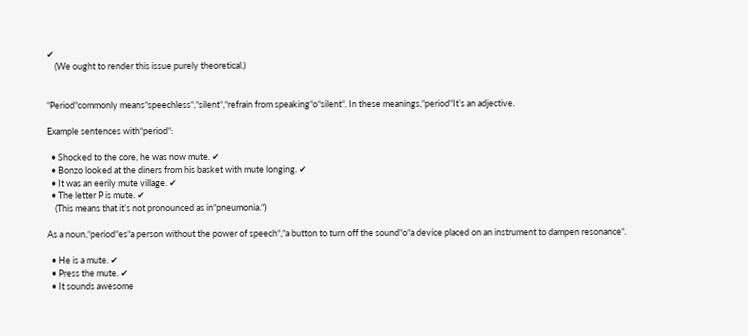✔
    (We ought to render this issue purely theoretical.)


“Period“commonly means“speechless“,“silent“,“refrain from speaking“o“silent“. In these meanings,“period“It’s an adjective.

Example sentences with“period“:

  • Shocked to the core, he was now mute. ✔
  • Bonzo looked at the diners from his basket with mute longing. ✔
  • It was an eerily mute village. ✔
  • The letter P is mute. ✔
    (This means that it’s not pronounced as in“pneumonia.“)

As a noun,“period“es“a person without the power of speech“,“a button to turn off the sound“o“a device placed on an instrument to dampen resonance“.

  • He is a mute. ✔
  • Press the mute. ✔
  • It sounds awesome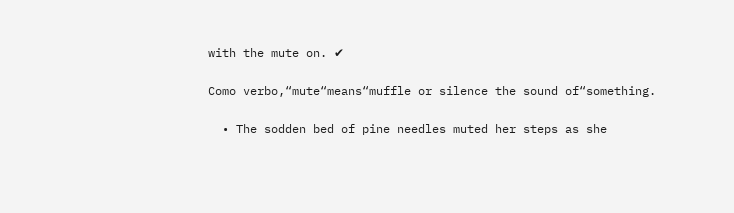with the mute on. ✔

Como verbo,“mute“means“muffle or silence the sound of“something.

  • The sodden bed of pine needles muted her steps as she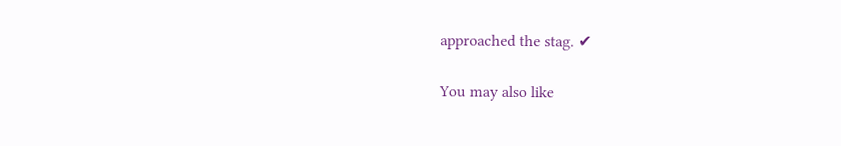approached the stag. ✔

You may also like